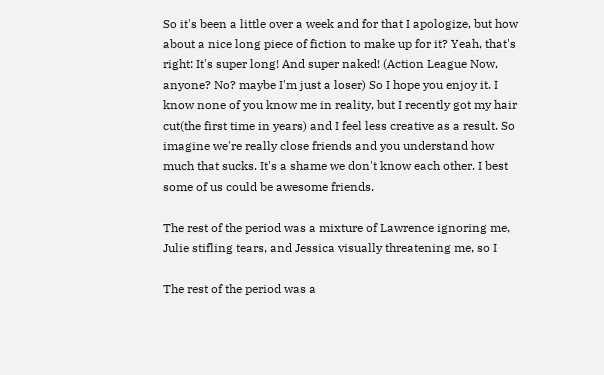So it's been a little over a week and for that I apologize, but how about a nice long piece of fiction to make up for it? Yeah, that's right: It's super long! And super naked! (Action League Now, anyone? No? maybe I'm just a loser) So I hope you enjoy it. I know none of you know me in reality, but I recently got my hair cut(the first time in years) and I feel less creative as a result. So imagine we're really close friends and you understand how much that sucks. It's a shame we don't know each other. I best some of us could be awesome friends.

The rest of the period was a mixture of Lawrence ignoring me, Julie stifling tears, and Jessica visually threatening me, so I

The rest of the period was a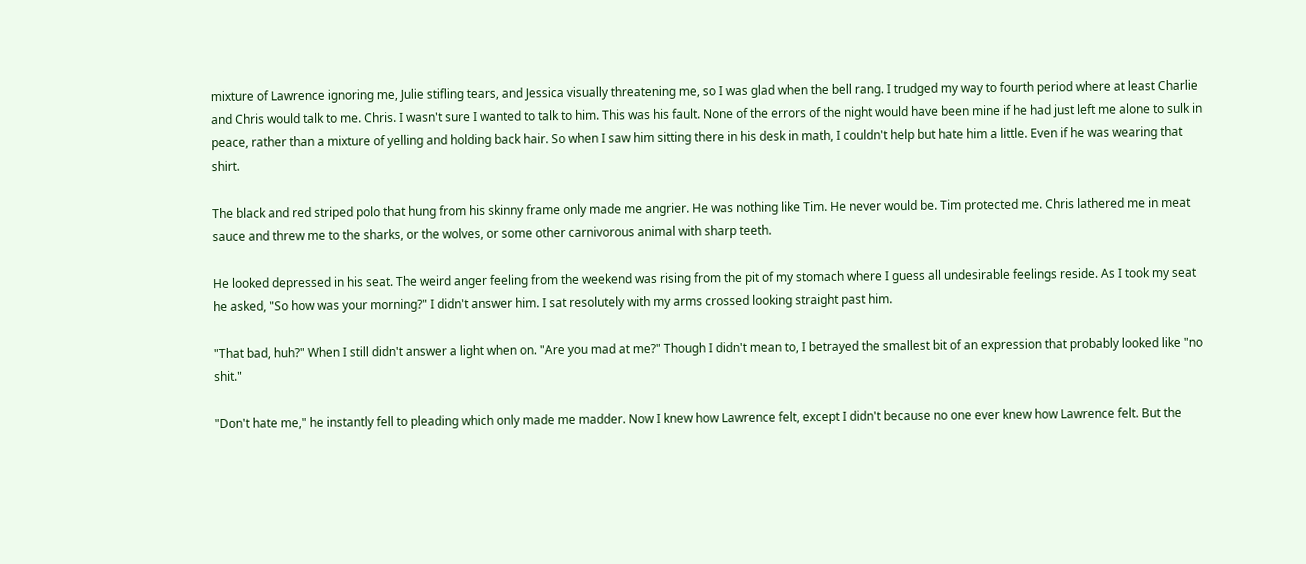mixture of Lawrence ignoring me, Julie stifling tears, and Jessica visually threatening me, so I was glad when the bell rang. I trudged my way to fourth period where at least Charlie and Chris would talk to me. Chris. I wasn't sure I wanted to talk to him. This was his fault. None of the errors of the night would have been mine if he had just left me alone to sulk in peace, rather than a mixture of yelling and holding back hair. So when I saw him sitting there in his desk in math, I couldn't help but hate him a little. Even if he was wearing that shirt.

The black and red striped polo that hung from his skinny frame only made me angrier. He was nothing like Tim. He never would be. Tim protected me. Chris lathered me in meat sauce and threw me to the sharks, or the wolves, or some other carnivorous animal with sharp teeth.

He looked depressed in his seat. The weird anger feeling from the weekend was rising from the pit of my stomach where I guess all undesirable feelings reside. As I took my seat he asked, "So how was your morning?" I didn't answer him. I sat resolutely with my arms crossed looking straight past him.

"That bad, huh?" When I still didn't answer a light when on. "Are you mad at me?" Though I didn't mean to, I betrayed the smallest bit of an expression that probably looked like "no shit."

"Don't hate me," he instantly fell to pleading which only made me madder. Now I knew how Lawrence felt, except I didn't because no one ever knew how Lawrence felt. But the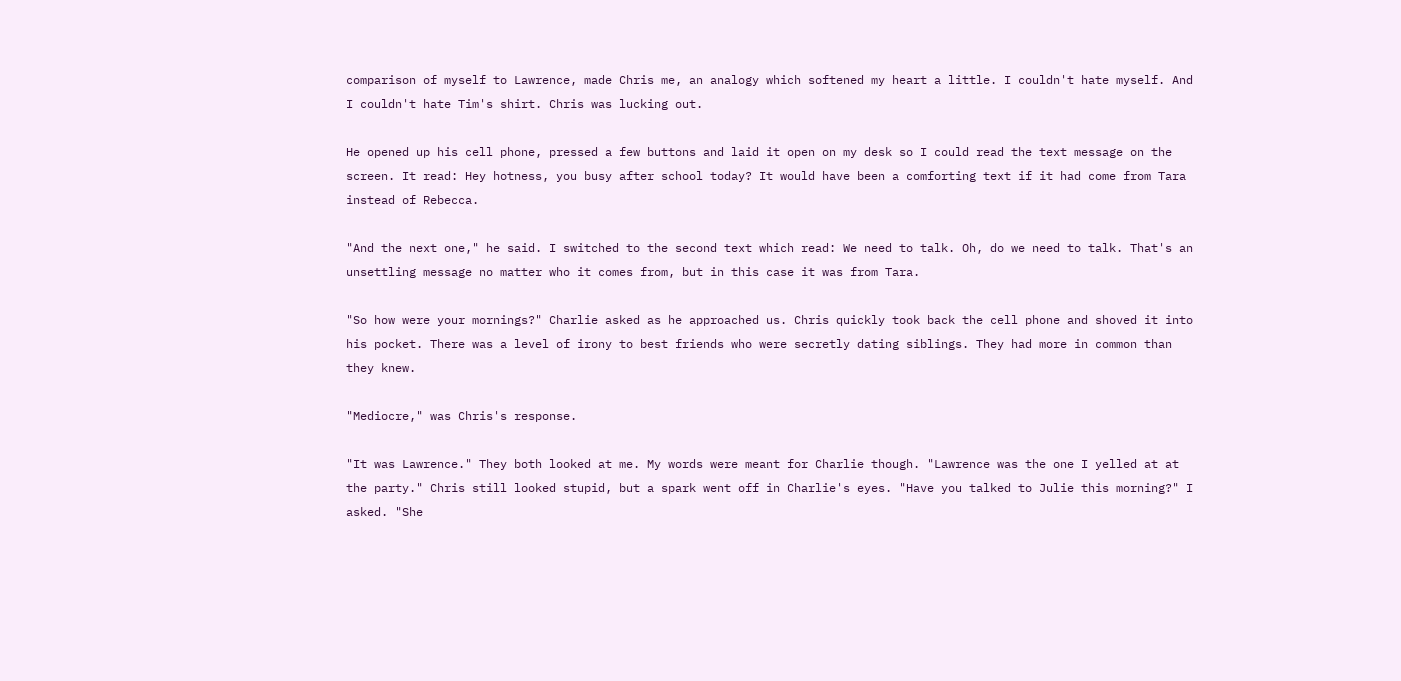comparison of myself to Lawrence, made Chris me, an analogy which softened my heart a little. I couldn't hate myself. And I couldn't hate Tim's shirt. Chris was lucking out.

He opened up his cell phone, pressed a few buttons and laid it open on my desk so I could read the text message on the screen. It read: Hey hotness, you busy after school today? It would have been a comforting text if it had come from Tara instead of Rebecca.

"And the next one," he said. I switched to the second text which read: We need to talk. Oh, do we need to talk. That's an unsettling message no matter who it comes from, but in this case it was from Tara.

"So how were your mornings?" Charlie asked as he approached us. Chris quickly took back the cell phone and shoved it into his pocket. There was a level of irony to best friends who were secretly dating siblings. They had more in common than they knew.

"Mediocre," was Chris's response.

"It was Lawrence." They both looked at me. My words were meant for Charlie though. "Lawrence was the one I yelled at at the party." Chris still looked stupid, but a spark went off in Charlie's eyes. "Have you talked to Julie this morning?" I asked. "She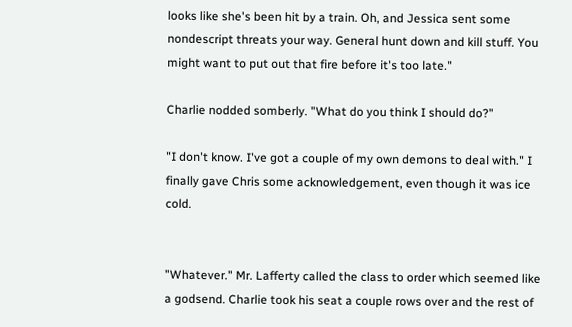looks like she's been hit by a train. Oh, and Jessica sent some nondescript threats your way. General hunt down and kill stuff. You might want to put out that fire before it's too late."

Charlie nodded somberly. "What do you think I should do?"

"I don't know. I've got a couple of my own demons to deal with." I finally gave Chris some acknowledgement, even though it was ice cold.


"Whatever." Mr. Lafferty called the class to order which seemed like a godsend. Charlie took his seat a couple rows over and the rest of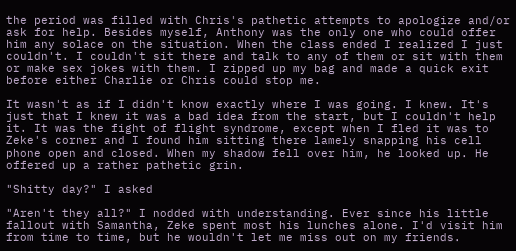the period was filled with Chris's pathetic attempts to apologize and/or ask for help. Besides myself, Anthony was the only one who could offer him any solace on the situation. When the class ended I realized I just couldn't. I couldn't sit there and talk to any of them or sit with them or make sex jokes with them. I zipped up my bag and made a quick exit before either Charlie or Chris could stop me.

It wasn't as if I didn't know exactly where I was going. I knew. It's just that I knew it was a bad idea from the start, but I couldn't help it. It was the fight of flight syndrome, except when I fled it was to Zeke's corner and I found him sitting there lamely snapping his cell phone open and closed. When my shadow fell over him, he looked up. He offered up a rather pathetic grin.

"Shitty day?" I asked

"Aren't they all?" I nodded with understanding. Ever since his little fallout with Samantha, Zeke spent most his lunches alone. I'd visit him from time to time, but he wouldn't let me miss out on my friends.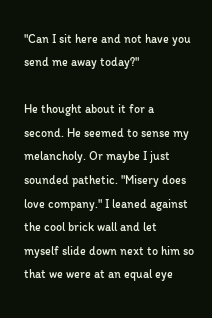"Can I sit here and not have you send me away today?"

He thought about it for a second. He seemed to sense my melancholy. Or maybe I just sounded pathetic. "Misery does love company." I leaned against the cool brick wall and let myself slide down next to him so that we were at an equal eye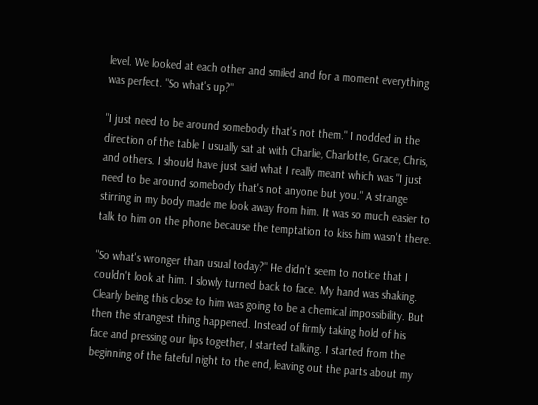level. We looked at each other and smiled and for a moment everything was perfect. "So what's up?"

"I just need to be around somebody that's not them." I nodded in the direction of the table I usually sat at with Charlie, Charlotte, Grace, Chris, and others. I should have just said what I really meant which was "I just need to be around somebody that's not anyone but you." A strange stirring in my body made me look away from him. It was so much easier to talk to him on the phone because the temptation to kiss him wasn't there.

"So what's wronger than usual today?" He didn't seem to notice that I couldn't look at him. I slowly turned back to face. My hand was shaking. Clearly being this close to him was going to be a chemical impossibility. But then the strangest thing happened. Instead of firmly taking hold of his face and pressing our lips together, I started talking. I started from the beginning of the fateful night to the end, leaving out the parts about my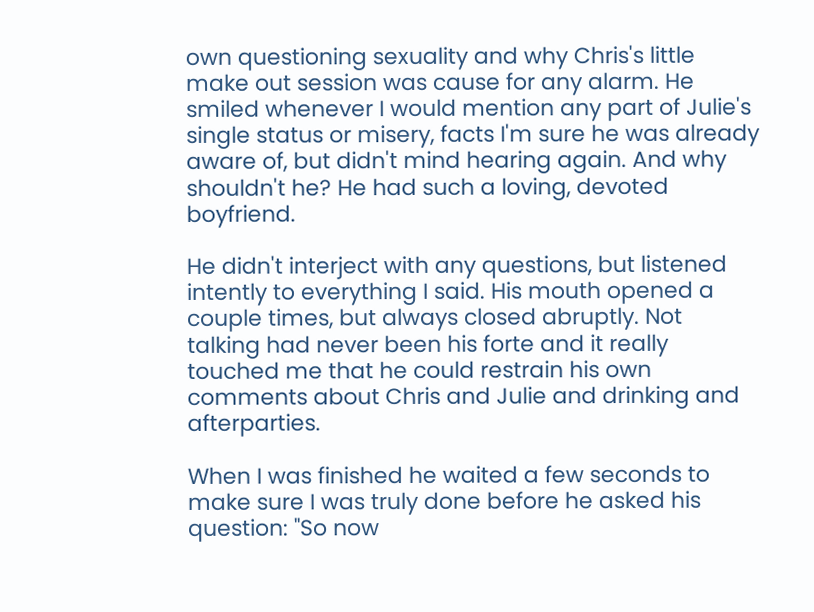own questioning sexuality and why Chris's little make out session was cause for any alarm. He smiled whenever I would mention any part of Julie's single status or misery, facts I'm sure he was already aware of, but didn't mind hearing again. And why shouldn't he? He had such a loving, devoted boyfriend.

He didn't interject with any questions, but listened intently to everything I said. His mouth opened a couple times, but always closed abruptly. Not talking had never been his forte and it really touched me that he could restrain his own comments about Chris and Julie and drinking and afterparties.

When I was finished he waited a few seconds to make sure I was truly done before he asked his question: "So now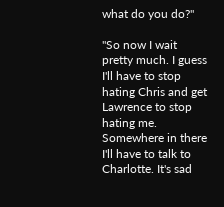what do you do?"

"So now I wait pretty much. I guess I'll have to stop hating Chris and get Lawrence to stop hating me. Somewhere in there I'll have to talk to Charlotte. It's sad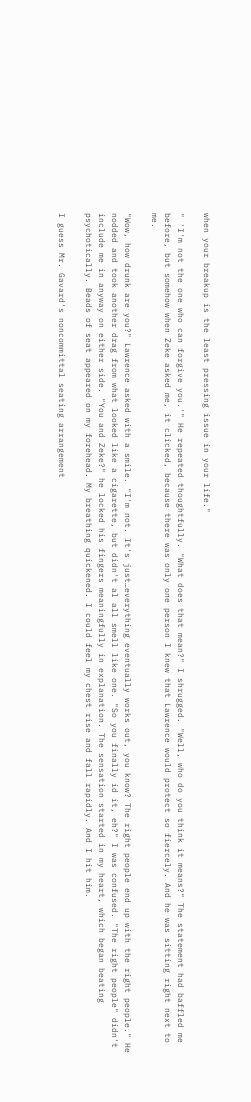when your breakup is the least pressing issue in your life."

" 'I'm not the one who can forgive you.'" He repeated thoughtfully. "What does that mean?" I shrugged. "Well, who do you think it means?" The statement had baffled me before, but somehow when Zeke asked me, it clicked, because there was only one person I knew that Lawrence would protect so fiercely. And he was sitting right next to me.

"Wow, how drunk are you?" Lawrence asked with a smile. "I'm not. It's just…everything eventually works out, you know? The right people end up with the right people." He nodded and took another drag from what looked like a cigarette, but didn't al all smell like one. "So you finally id it, eh?" I was confused. "The right people" didn't include me in anyway on either side. "You and Zeke?" he locked his fingers meaningfully in explanation. The sensation started in my heart, which began beating psychotically. Beads of seat appeared on my forehead. My breathing quickened. I could feel my chest rise and fall rapidly. And I hit him.

I guess Mr. Gavard's noncommittal seating arrangement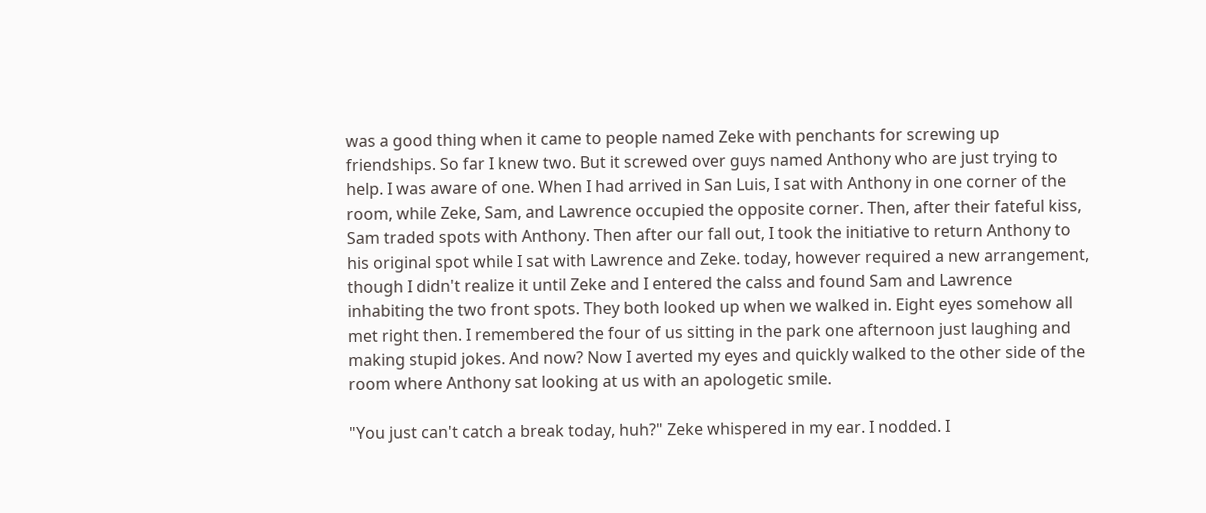was a good thing when it came to people named Zeke with penchants for screwing up friendships. So far I knew two. But it screwed over guys named Anthony who are just trying to help. I was aware of one. When I had arrived in San Luis, I sat with Anthony in one corner of the room, while Zeke, Sam, and Lawrence occupied the opposite corner. Then, after their fateful kiss, Sam traded spots with Anthony. Then after our fall out, I took the initiative to return Anthony to his original spot while I sat with Lawrence and Zeke. today, however required a new arrangement, though I didn't realize it until Zeke and I entered the calss and found Sam and Lawrence inhabiting the two front spots. They both looked up when we walked in. Eight eyes somehow all met right then. I remembered the four of us sitting in the park one afternoon just laughing and making stupid jokes. And now? Now I averted my eyes and quickly walked to the other side of the room where Anthony sat looking at us with an apologetic smile.

"You just can't catch a break today, huh?" Zeke whispered in my ear. I nodded. I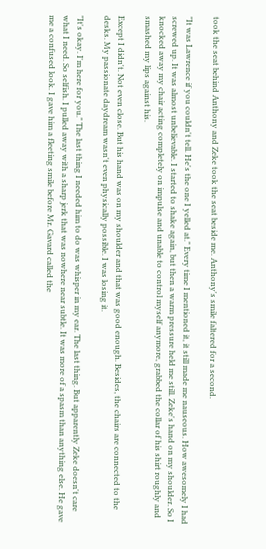took the seat behind Anthony and Zeke took the seat beside me. Anthony's smile faltered for a second.

"It was Lawrence if you couldn't tell. He's the one I yelled at." Every time I mentioned it, it still made me nauseous. How awesomely I had screwed up. It was almost unbelievable. I started to shake again, but then a warm pressure held me still. Zeke's hand on my shoulder. So I knocked away my chair acting completely on impulse and unable to control myself anymore, grabbed the collar of his shirt roughly and smashed my lips against his.

Except I didn't. Not even close. But his hand was on my shoulder and that was good enough. Besides, the chairs are connected to the desks. My passionate daydream wasn't even physically possible. I was losing it.

"It's okay. I'm here for you." The last thing I needed him to do was whisper in my ear. The last thing. But apparently Zeke doesn't care what I need. So selfish. I pulled away with a sharp jerk that was nowhere near subtle. It was more of a spasm than anything else. He gave me a confused look. I gave him a fleeting smile before Mr. Gavard called the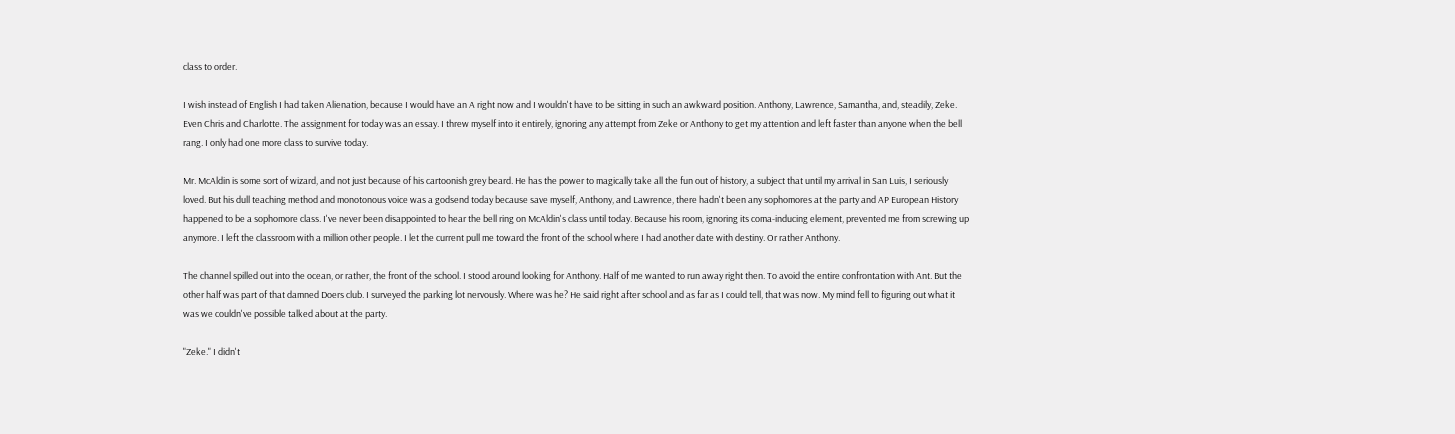class to order.

I wish instead of English I had taken Alienation, because I would have an A right now and I wouldn't have to be sitting in such an awkward position. Anthony, Lawrence, Samantha, and, steadily, Zeke. Even Chris and Charlotte. The assignment for today was an essay. I threw myself into it entirely, ignoring any attempt from Zeke or Anthony to get my attention and left faster than anyone when the bell rang. I only had one more class to survive today.

Mr. McAldin is some sort of wizard, and not just because of his cartoonish grey beard. He has the power to magically take all the fun out of history, a subject that until my arrival in San Luis, I seriously loved. But his dull teaching method and monotonous voice was a godsend today because save myself, Anthony, and Lawrence, there hadn't been any sophomores at the party and AP European History happened to be a sophomore class. I've never been disappointed to hear the bell ring on McAldin's class until today. Because his room, ignoring its coma-inducing element, prevented me from screwing up anymore. I left the classroom with a million other people. I let the current pull me toward the front of the school where I had another date with destiny. Or rather Anthony.

The channel spilled out into the ocean, or rather, the front of the school. I stood around looking for Anthony. Half of me wanted to run away right then. To avoid the entire confrontation with Ant. But the other half was part of that damned Doers club. I surveyed the parking lot nervously. Where was he? He said right after school and as far as I could tell, that was now. My mind fell to figuring out what it was we couldn've possible talked about at the party.

"Zeke." I didn't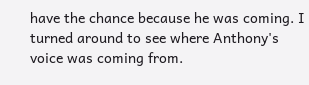have the chance because he was coming. I turned around to see where Anthony's voice was coming from.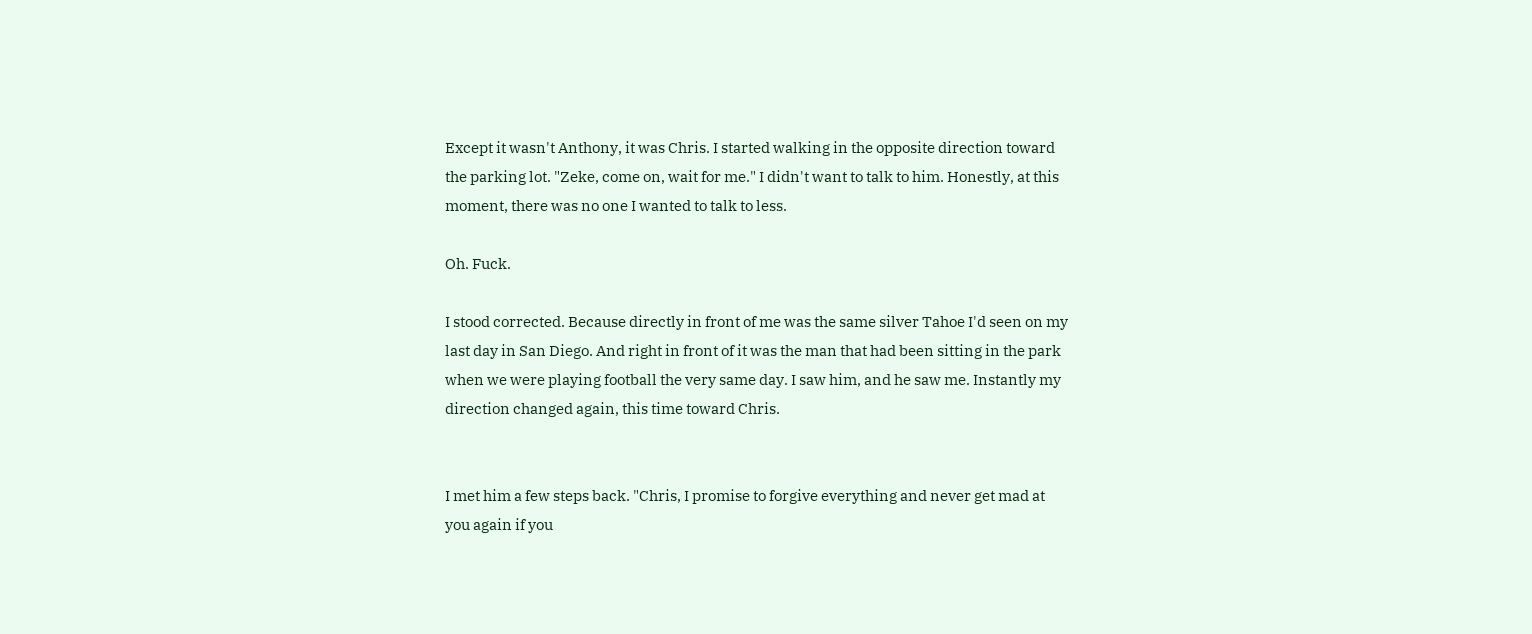Except it wasn't Anthony, it was Chris. I started walking in the opposite direction toward the parking lot. "Zeke, come on, wait for me." I didn't want to talk to him. Honestly, at this moment, there was no one I wanted to talk to less.

Oh. Fuck.

I stood corrected. Because directly in front of me was the same silver Tahoe I'd seen on my last day in San Diego. And right in front of it was the man that had been sitting in the park when we were playing football the very same day. I saw him, and he saw me. Instantly my direction changed again, this time toward Chris.


I met him a few steps back. "Chris, I promise to forgive everything and never get mad at you again if you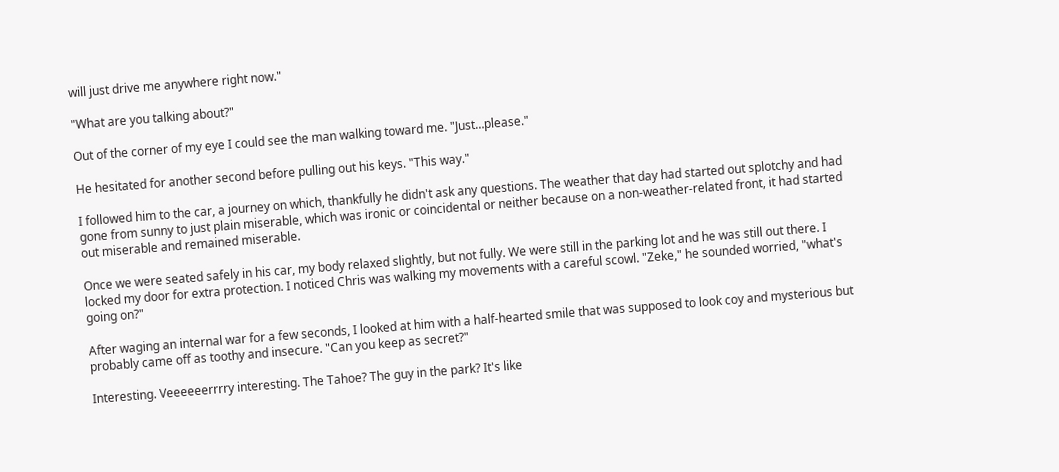will just drive me anywhere right now."

"What are you talking about?"

Out of the corner of my eye I could see the man walking toward me. "Just…please."

He hesitated for another second before pulling out his keys. "This way."

I followed him to the car, a journey on which, thankfully he didn't ask any questions. The weather that day had started out splotchy and had gone from sunny to just plain miserable, which was ironic or coincidental or neither because on a non-weather-related front, it had started out miserable and remained miserable.

Once we were seated safely in his car, my body relaxed slightly, but not fully. We were still in the parking lot and he was still out there. I locked my door for extra protection. I noticed Chris was walking my movements with a careful scowl. "Zeke," he sounded worried, "what's going on?"

After waging an internal war for a few seconds, I looked at him with a half-hearted smile that was supposed to look coy and mysterious but probably came off as toothy and insecure. "Can you keep as secret?"

Interesting. Veeeeeerrrry interesting. The Tahoe? The guy in the park? It's like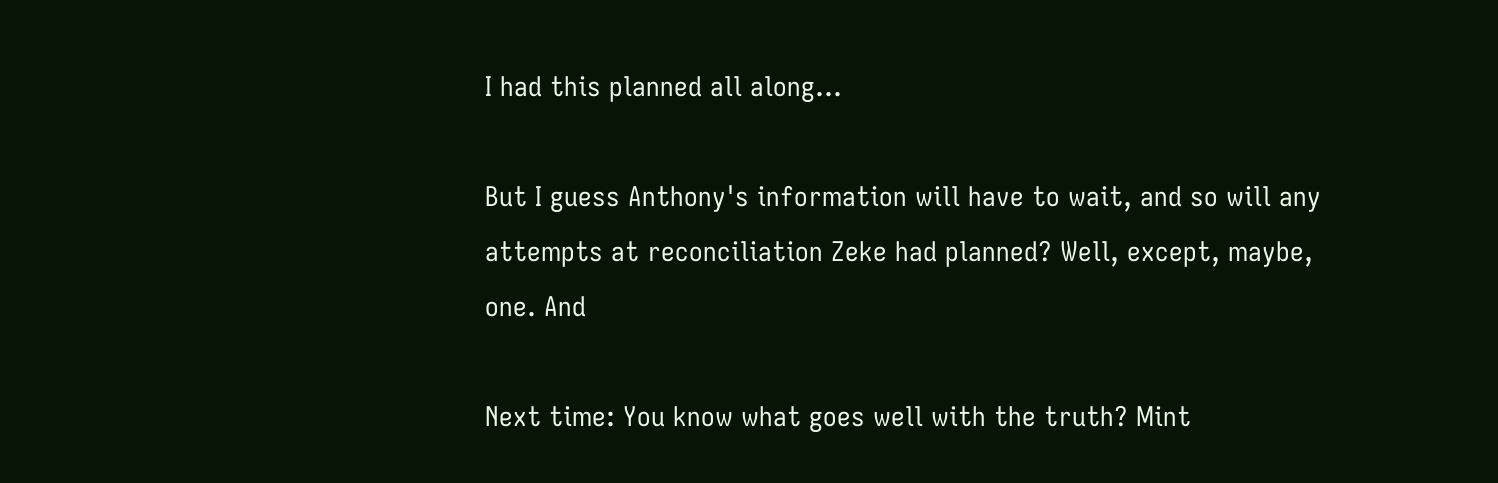I had this planned all along...

But I guess Anthony's information will have to wait, and so will any attempts at reconciliation Zeke had planned? Well, except, maybe, one. And

Next time: You know what goes well with the truth? Mint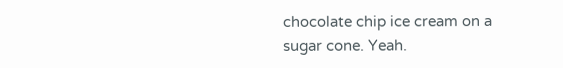chocolate chip ice cream on a sugar cone. Yeah.